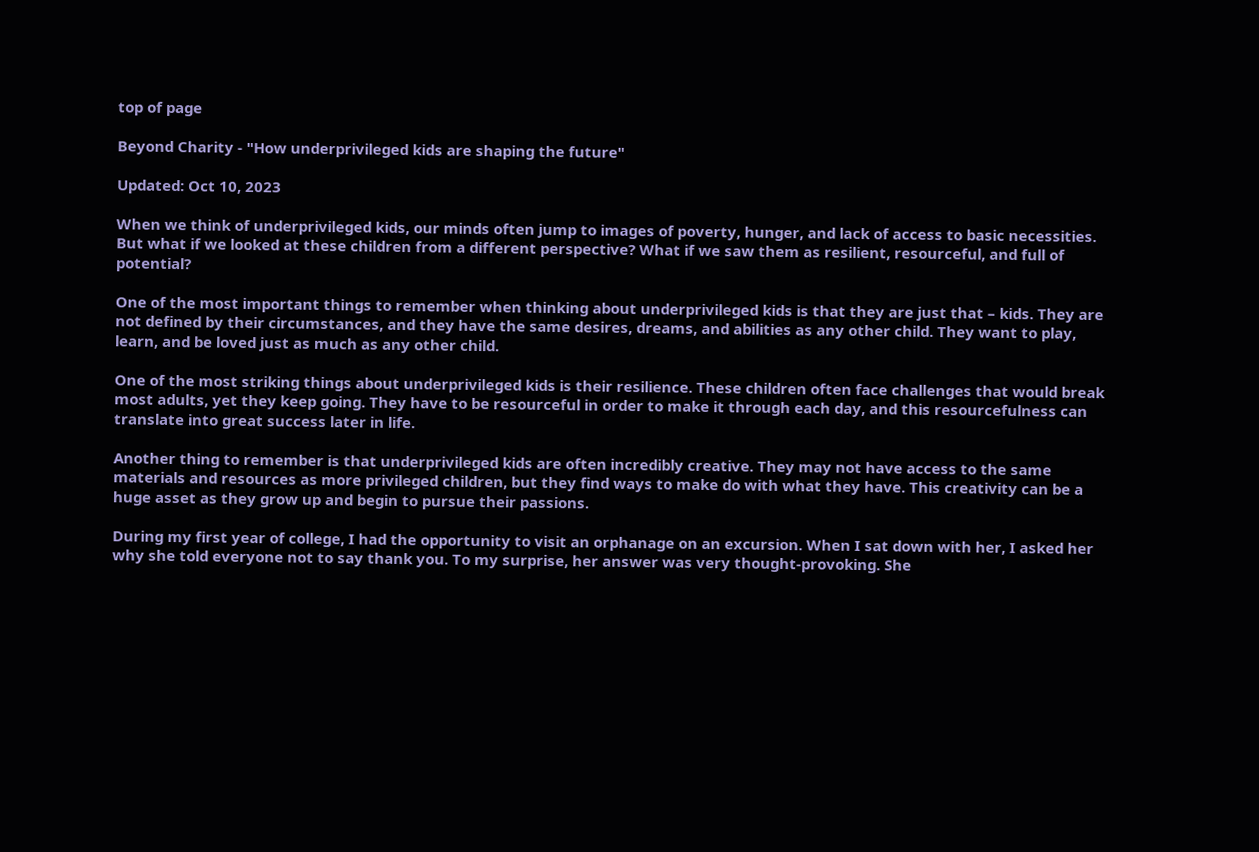top of page

Beyond Charity - "How underprivileged kids are shaping the future"

Updated: Oct 10, 2023

When we think of underprivileged kids, our minds often jump to images of poverty, hunger, and lack of access to basic necessities. But what if we looked at these children from a different perspective? What if we saw them as resilient, resourceful, and full of potential?

One of the most important things to remember when thinking about underprivileged kids is that they are just that – kids. They are not defined by their circumstances, and they have the same desires, dreams, and abilities as any other child. They want to play, learn, and be loved just as much as any other child.

One of the most striking things about underprivileged kids is their resilience. These children often face challenges that would break most adults, yet they keep going. They have to be resourceful in order to make it through each day, and this resourcefulness can translate into great success later in life.

Another thing to remember is that underprivileged kids are often incredibly creative. They may not have access to the same materials and resources as more privileged children, but they find ways to make do with what they have. This creativity can be a huge asset as they grow up and begin to pursue their passions.

During my first year of college, I had the opportunity to visit an orphanage on an excursion. When I sat down with her, I asked her why she told everyone not to say thank you. To my surprise, her answer was very thought-provoking. She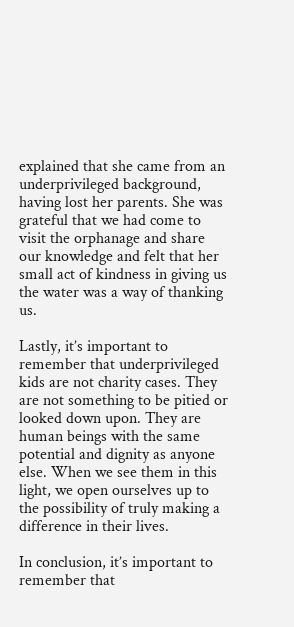explained that she came from an underprivileged background, having lost her parents. She was grateful that we had come to visit the orphanage and share our knowledge and felt that her small act of kindness in giving us the water was a way of thanking us.

Lastly, it’s important to remember that underprivileged kids are not charity cases. They are not something to be pitied or looked down upon. They are human beings with the same potential and dignity as anyone else. When we see them in this light, we open ourselves up to the possibility of truly making a difference in their lives.

In conclusion, it’s important to remember that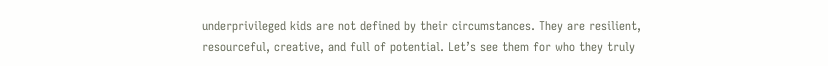underprivileged kids are not defined by their circumstances. They are resilient, resourceful, creative, and full of potential. Let’s see them for who they truly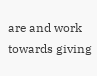are and work towards giving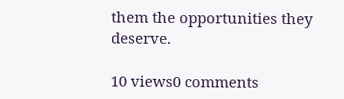them the opportunities they deserve.

10 views0 comments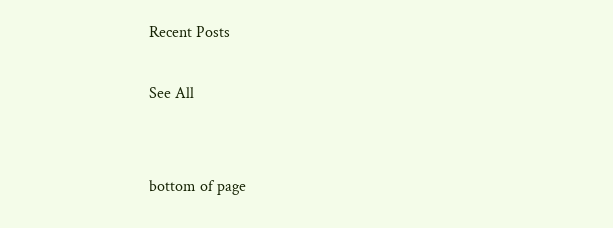Recent Posts

See All


bottom of page